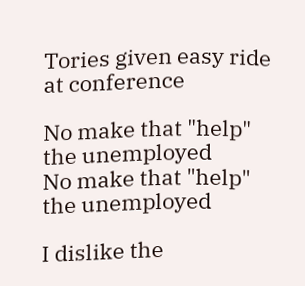Tories given easy ride at conference

No make that "help" the unemployed
No make that "help" the unemployed

I dislike the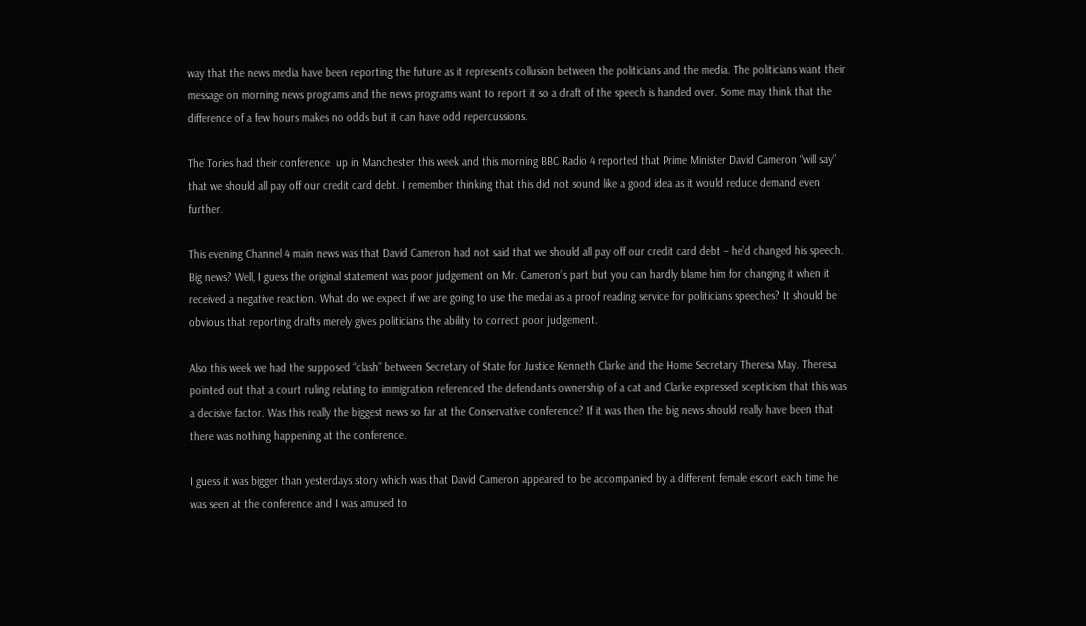way that the news media have been reporting the future as it represents collusion between the politicians and the media. The politicians want their message on morning news programs and the news programs want to report it so a draft of the speech is handed over. Some may think that the difference of a few hours makes no odds but it can have odd repercussions.

The Tories had their conference  up in Manchester this week and this morning BBC Radio 4 reported that Prime Minister David Cameron “will say” that we should all pay off our credit card debt. I remember thinking that this did not sound like a good idea as it would reduce demand even further.

This evening Channel 4 main news was that David Cameron had not said that we should all pay off our credit card debt – he’d changed his speech. Big news? Well, I guess the original statement was poor judgement on Mr. Cameron’s part but you can hardly blame him for changing it when it received a negative reaction. What do we expect if we are going to use the medai as a proof reading service for politicians speeches? It should be obvious that reporting drafts merely gives politicians the ability to correct poor judgement.

Also this week we had the supposed “clash” between Secretary of State for Justice Kenneth Clarke and the Home Secretary Theresa May. Theresa pointed out that a court ruling relating to immigration referenced the defendants ownership of a cat and Clarke expressed scepticism that this was a decisive factor. Was this really the biggest news so far at the Conservative conference? If it was then the big news should really have been that there was nothing happening at the conference.

I guess it was bigger than yesterdays story which was that David Cameron appeared to be accompanied by a different female escort each time he was seen at the conference and I was amused to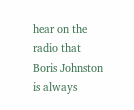hear on the radio that Boris Johnston is always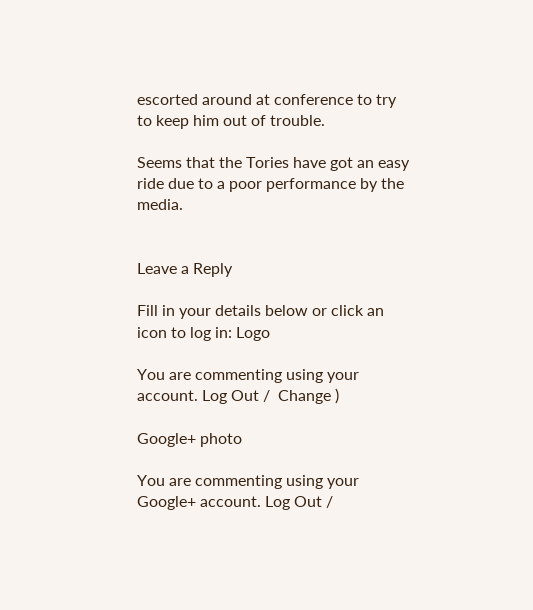escorted around at conference to try to keep him out of trouble.

Seems that the Tories have got an easy ride due to a poor performance by the media.


Leave a Reply

Fill in your details below or click an icon to log in: Logo

You are commenting using your account. Log Out /  Change )

Google+ photo

You are commenting using your Google+ account. Log Out /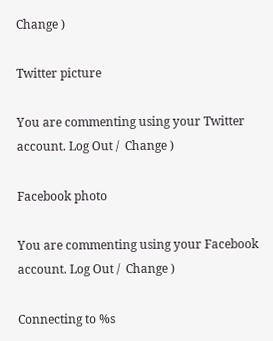Change )

Twitter picture

You are commenting using your Twitter account. Log Out /  Change )

Facebook photo

You are commenting using your Facebook account. Log Out /  Change )

Connecting to %s